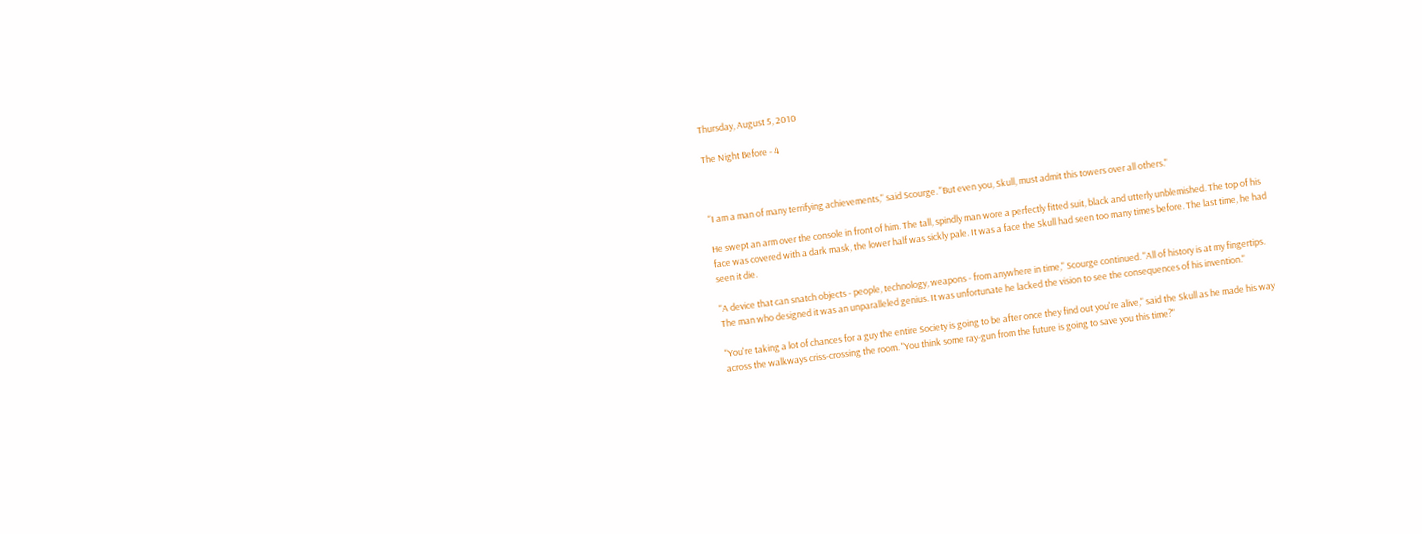Thursday, August 5, 2010

The Night Before - 4



"I am a man of many terrifying achievements," said Scourge. "But even you, Skull, must admit this towers over all others."

He swept an arm over the console in front of him. The tall, spindly man wore a perfectly fitted suit, black and utterly unblemished. The top of his face was covered with a dark mask, the lower half was sickly pale. It was a face the Skull had seen too many times before. The last time, he had seen it die.

"A device that can snatch objects - people, technology, weapons - from anywhere in time," Scourge continued. "All of history is at my fingertips. The man who designed it was an unparalleled genius. It was unfortunate he lacked the vision to see the consequences of his invention."

"You're taking a lot of chances for a guy the entire Society is going to be after once they find out you're alive," said the Skull as he made his way across the walkways criss-crossing the room. "You think some ray-gun from the future is going to save you this time?"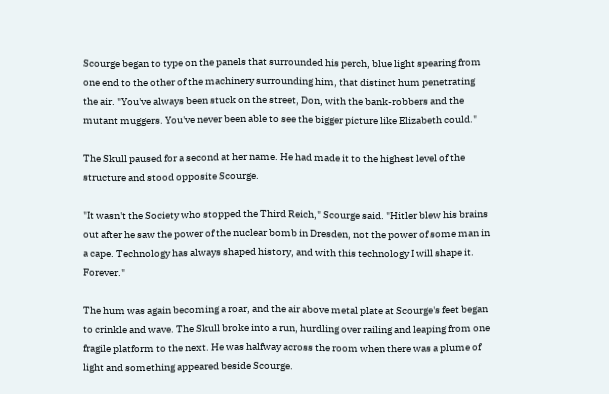Scourge began to type on the panels that surrounded his perch, blue light spearing from one end to the other of the machinery surrounding him, that distinct hum penetrating the air. "You've always been stuck on the street, Don, with the bank-robbers and the mutant muggers. You've never been able to see the bigger picture like Elizabeth could."

The Skull paused for a second at her name. He had made it to the highest level of the structure and stood opposite Scourge.

"It wasn't the Society who stopped the Third Reich," Scourge said. "Hitler blew his brains out after he saw the power of the nuclear bomb in Dresden, not the power of some man in a cape. Technology has always shaped history, and with this technology I will shape it. Forever."

The hum was again becoming a roar, and the air above metal plate at Scourge's feet began to crinkle and wave. The Skull broke into a run, hurdling over railing and leaping from one fragile platform to the next. He was halfway across the room when there was a plume of light and something appeared beside Scourge.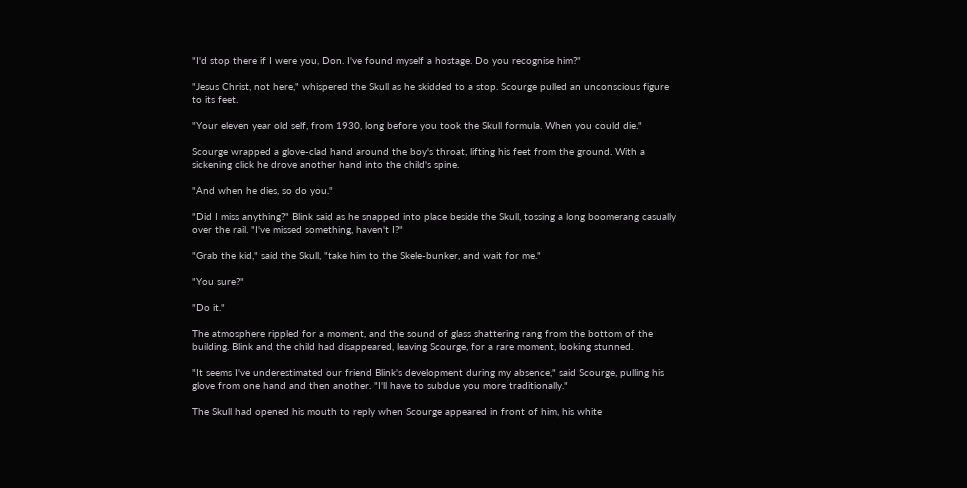"I'd stop there if I were you, Don. I've found myself a hostage. Do you recognise him?"

"Jesus Christ, not here," whispered the Skull as he skidded to a stop. Scourge pulled an unconscious figure to its feet.

"Your eleven year old self, from 1930, long before you took the Skull formula. When you could die."

Scourge wrapped a glove-clad hand around the boy's throat, lifting his feet from the ground. With a sickening click he drove another hand into the child's spine.

"And when he dies, so do you."

"Did I miss anything?" Blink said as he snapped into place beside the Skull, tossing a long boomerang casually over the rail. "I've missed something, haven't I?"

"Grab the kid," said the Skull, "take him to the Skele-bunker, and wait for me."

"You sure?"

"Do it."

The atmosphere rippled for a moment, and the sound of glass shattering rang from the bottom of the building. Blink and the child had disappeared, leaving Scourge, for a rare moment, looking stunned.

"It seems I've underestimated our friend Blink's development during my absence," said Scourge, pulling his glove from one hand and then another. "I'll have to subdue you more traditionally."

The Skull had opened his mouth to reply when Scourge appeared in front of him, his white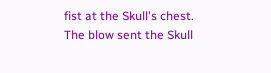fist at the Skull's chest. The blow sent the Skull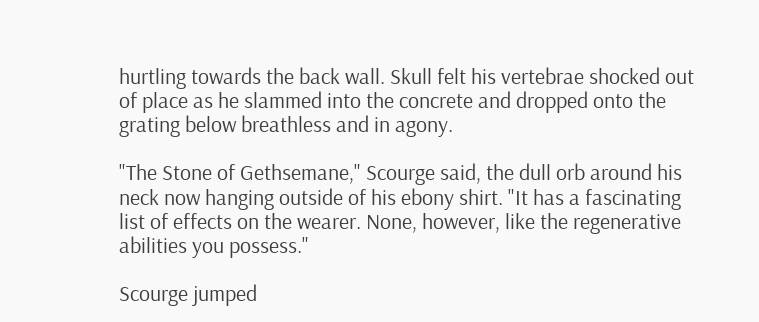hurtling towards the back wall. Skull felt his vertebrae shocked out of place as he slammed into the concrete and dropped onto the grating below breathless and in agony.

"The Stone of Gethsemane," Scourge said, the dull orb around his neck now hanging outside of his ebony shirt. "It has a fascinating list of effects on the wearer. None, however, like the regenerative abilities you possess."

Scourge jumped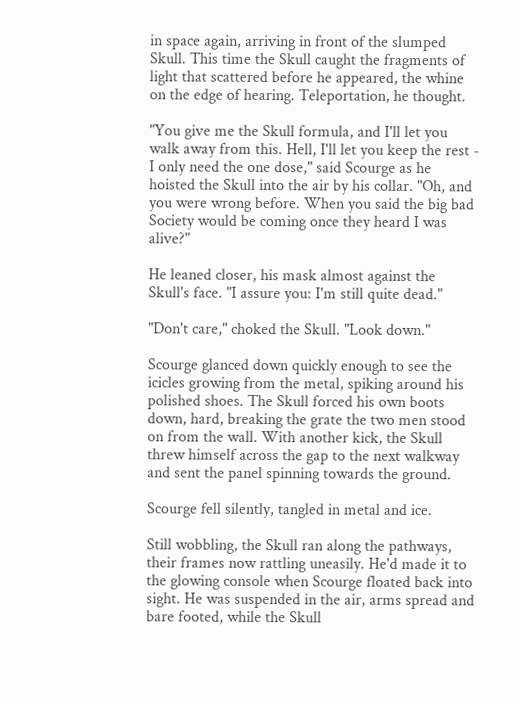in space again, arriving in front of the slumped Skull. This time the Skull caught the fragments of light that scattered before he appeared, the whine on the edge of hearing. Teleportation, he thought.

"You give me the Skull formula, and I'll let you walk away from this. Hell, I'll let you keep the rest - I only need the one dose," said Scourge as he hoisted the Skull into the air by his collar. "Oh, and you were wrong before. When you said the big bad Society would be coming once they heard I was alive?"

He leaned closer, his mask almost against the Skull's face. "I assure you: I'm still quite dead."

"Don't care," choked the Skull. "Look down."

Scourge glanced down quickly enough to see the icicles growing from the metal, spiking around his polished shoes. The Skull forced his own boots down, hard, breaking the grate the two men stood on from the wall. With another kick, the Skull threw himself across the gap to the next walkway and sent the panel spinning towards the ground.

Scourge fell silently, tangled in metal and ice.

Still wobbling, the Skull ran along the pathways, their frames now rattling uneasily. He'd made it to the glowing console when Scourge floated back into sight. He was suspended in the air, arms spread and bare footed, while the Skull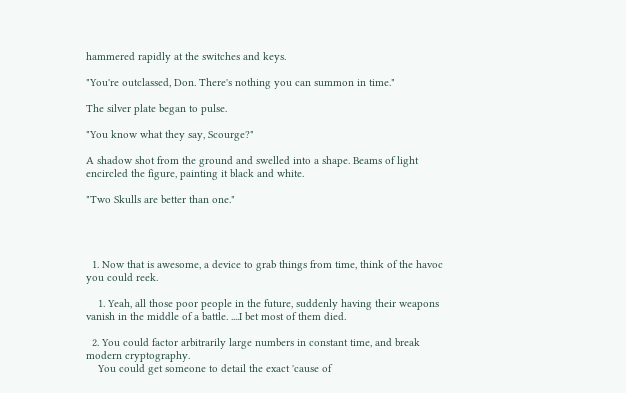hammered rapidly at the switches and keys.

"You're outclassed, Don. There's nothing you can summon in time."

The silver plate began to pulse.

"You know what they say, Scourge?"

A shadow shot from the ground and swelled into a shape. Beams of light encircled the figure, painting it black and white.

"Two Skulls are better than one."




  1. Now that is awesome, a device to grab things from time, think of the havoc you could reek.

    1. Yeah, all those poor people in the future, suddenly having their weapons vanish in the middle of a battle. ....I bet most of them died.

  2. You could factor arbitrarily large numbers in constant time, and break modern cryptography.
    You could get someone to detail the exact 'cause of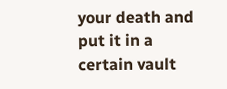your death and put it in a certain vault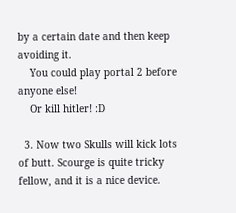by a certain date and then keep avoiding it.
    You could play portal 2 before anyone else!
    Or kill hitler! :D

  3. Now two Skulls will kick lots of butt. Scourge is quite tricky fellow, and it is a nice device.